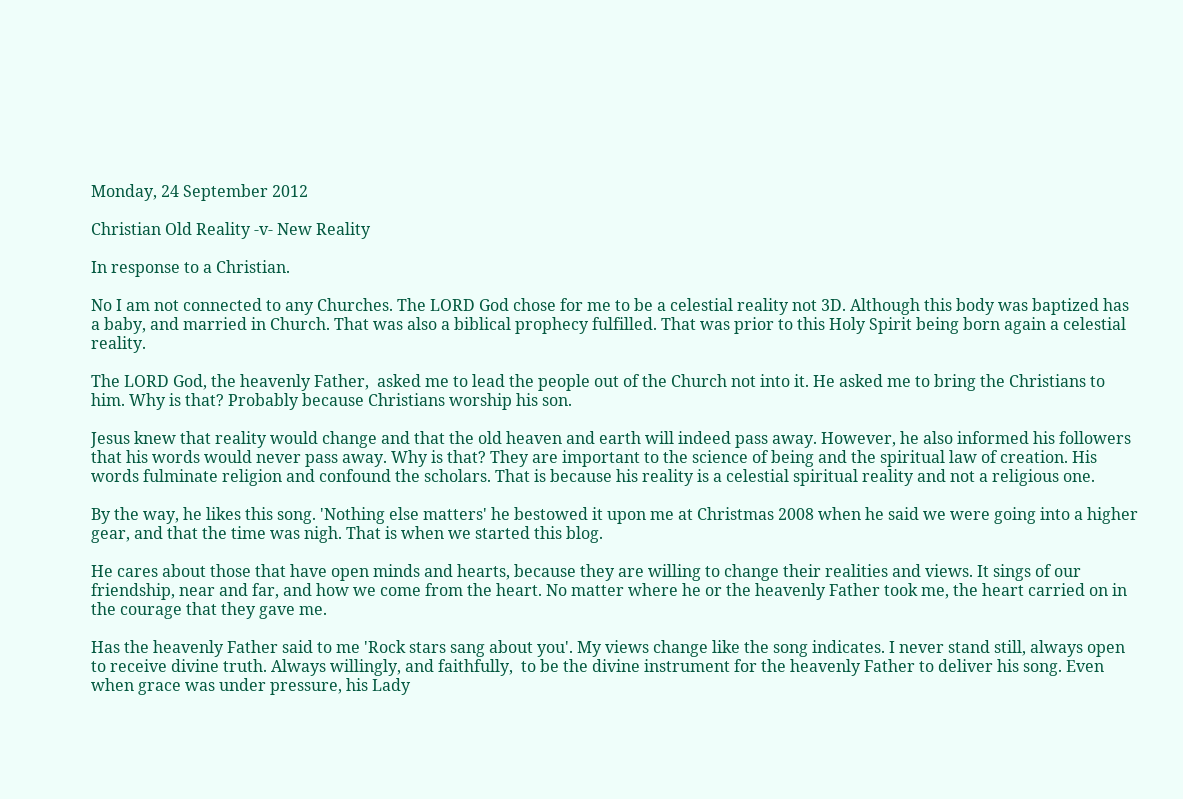Monday, 24 September 2012

Christian Old Reality -v- New Reality

In response to a Christian.

No I am not connected to any Churches. The LORD God chose for me to be a celestial reality not 3D. Although this body was baptized has a baby, and married in Church. That was also a biblical prophecy fulfilled. That was prior to this Holy Spirit being born again a celestial reality.

The LORD God, the heavenly Father,  asked me to lead the people out of the Church not into it. He asked me to bring the Christians to him. Why is that? Probably because Christians worship his son.

Jesus knew that reality would change and that the old heaven and earth will indeed pass away. However, he also informed his followers that his words would never pass away. Why is that? They are important to the science of being and the spiritual law of creation. His words fulminate religion and confound the scholars. That is because his reality is a celestial spiritual reality and not a religious one.

By the way, he likes this song. 'Nothing else matters' he bestowed it upon me at Christmas 2008 when he said we were going into a higher gear, and that the time was nigh. That is when we started this blog.

He cares about those that have open minds and hearts, because they are willing to change their realities and views. It sings of our friendship, near and far, and how we come from the heart. No matter where he or the heavenly Father took me, the heart carried on in the courage that they gave me.

Has the heavenly Father said to me 'Rock stars sang about you'. My views change like the song indicates. I never stand still, always open to receive divine truth. Always willingly, and faithfully,  to be the divine instrument for the heavenly Father to deliver his song. Even when grace was under pressure, his Lady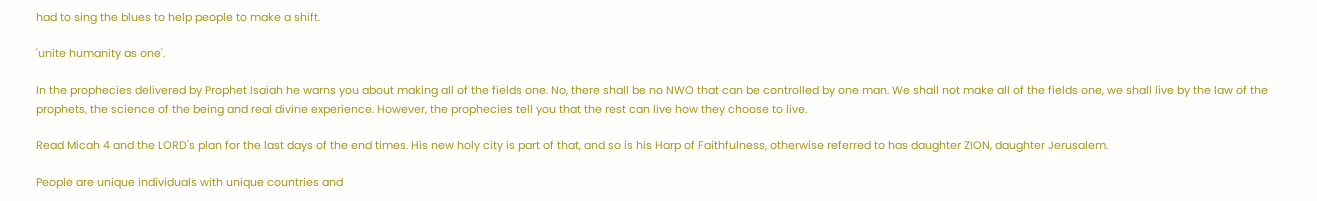had to sing the blues to help people to make a shift.

'unite humanity as one'.

In the prophecies delivered by Prophet Isaiah he warns you about making all of the fields one. No, there shall be no NWO that can be controlled by one man. We shall not make all of the fields one, we shall live by the law of the prophets, the science of the being and real divine experience. However, the prophecies tell you that the rest can live how they choose to live.

Read Micah 4 and the LORD's plan for the last days of the end times. His new holy city is part of that, and so is his Harp of Faithfulness, otherwise referred to has daughter ZION, daughter Jerusalem.

People are unique individuals with unique countries and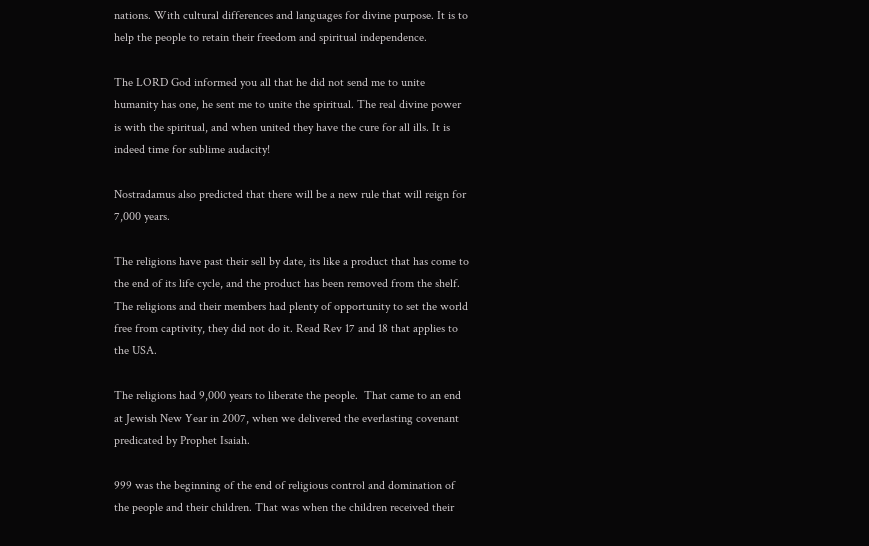nations. With cultural differences and languages for divine purpose. It is to help the people to retain their freedom and spiritual independence.

The LORD God informed you all that he did not send me to unite humanity has one, he sent me to unite the spiritual. The real divine power is with the spiritual, and when united they have the cure for all ills. It is indeed time for sublime audacity!

Nostradamus also predicted that there will be a new rule that will reign for 7,000 years.

The religions have past their sell by date, its like a product that has come to the end of its life cycle, and the product has been removed from the shelf. The religions and their members had plenty of opportunity to set the world free from captivity, they did not do it. Read Rev 17 and 18 that applies to the USA.

The religions had 9,000 years to liberate the people.  That came to an end at Jewish New Year in 2007, when we delivered the everlasting covenant predicated by Prophet Isaiah.

999 was the beginning of the end of religious control and domination of the people and their children. That was when the children received their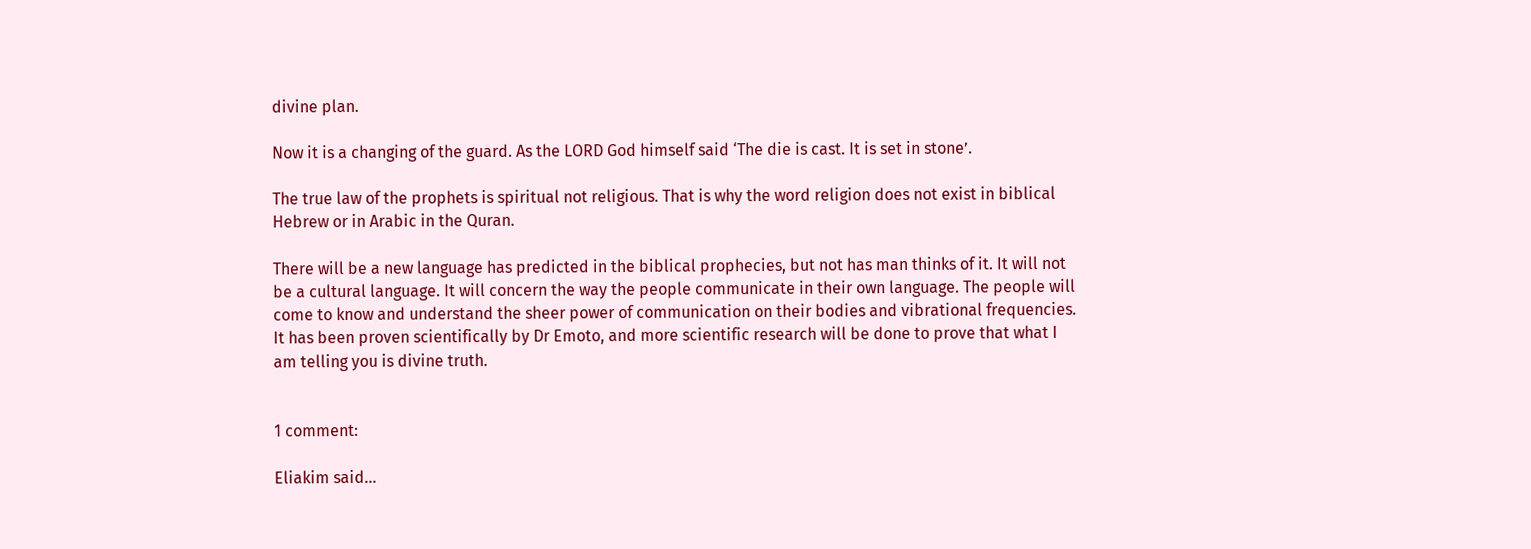divine plan.

Now it is a changing of the guard. As the LORD God himself said ‘The die is cast. It is set in stone’.

The true law of the prophets is spiritual not religious. That is why the word religion does not exist in biblical Hebrew or in Arabic in the Quran.

There will be a new language has predicted in the biblical prophecies, but not has man thinks of it. It will not be a cultural language. It will concern the way the people communicate in their own language. The people will come to know and understand the sheer power of communication on their bodies and vibrational frequencies. It has been proven scientifically by Dr Emoto, and more scientific research will be done to prove that what I am telling you is divine truth.


1 comment:

Eliakim said...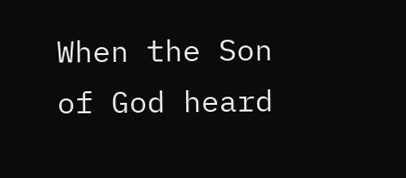When the Son of God heard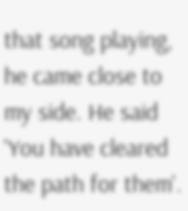that song playing, he came close to my side. He said 'You have cleared the path for them'.